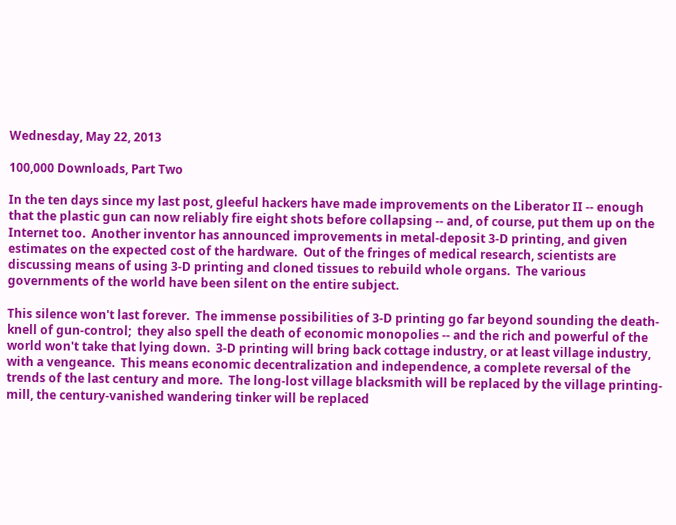Wednesday, May 22, 2013

100,000 Downloads, Part Two

In the ten days since my last post, gleeful hackers have made improvements on the Liberator II -- enough that the plastic gun can now reliably fire eight shots before collapsing -- and, of course, put them up on the Internet too.  Another inventor has announced improvements in metal-deposit 3-D printing, and given estimates on the expected cost of the hardware.  Out of the fringes of medical research, scientists are discussing means of using 3-D printing and cloned tissues to rebuild whole organs.  The various governments of the world have been silent on the entire subject.

This silence won't last forever.  The immense possibilities of 3-D printing go far beyond sounding the death-knell of gun-control;  they also spell the death of economic monopolies -- and the rich and powerful of the world won't take that lying down.  3-D printing will bring back cottage industry, or at least village industry, with a vengeance.  This means economic decentralization and independence, a complete reversal of the trends of the last century and more.  The long-lost village blacksmith will be replaced by the village printing-mill, the century-vanished wandering tinker will be replaced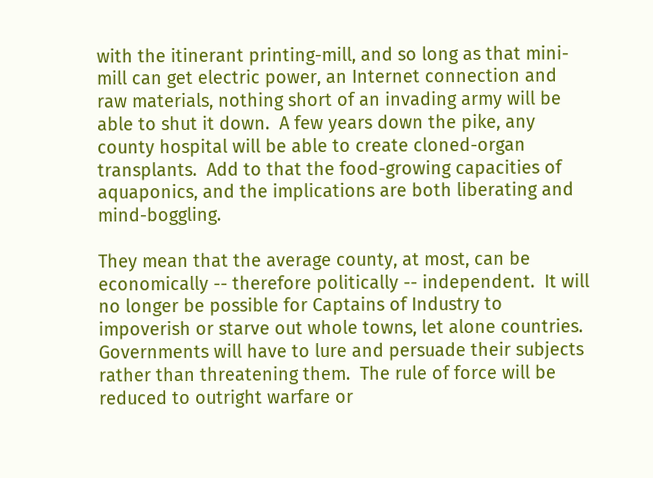with the itinerant printing-mill, and so long as that mini-mill can get electric power, an Internet connection and raw materials, nothing short of an invading army will be able to shut it down.  A few years down the pike, any county hospital will be able to create cloned-organ transplants.  Add to that the food-growing capacities of aquaponics, and the implications are both liberating and mind-boggling.

They mean that the average county, at most, can be economically -- therefore politically -- independent.  It will no longer be possible for Captains of Industry to impoverish or starve out whole towns, let alone countries.  Governments will have to lure and persuade their subjects rather than threatening them.  The rule of force will be reduced to outright warfare or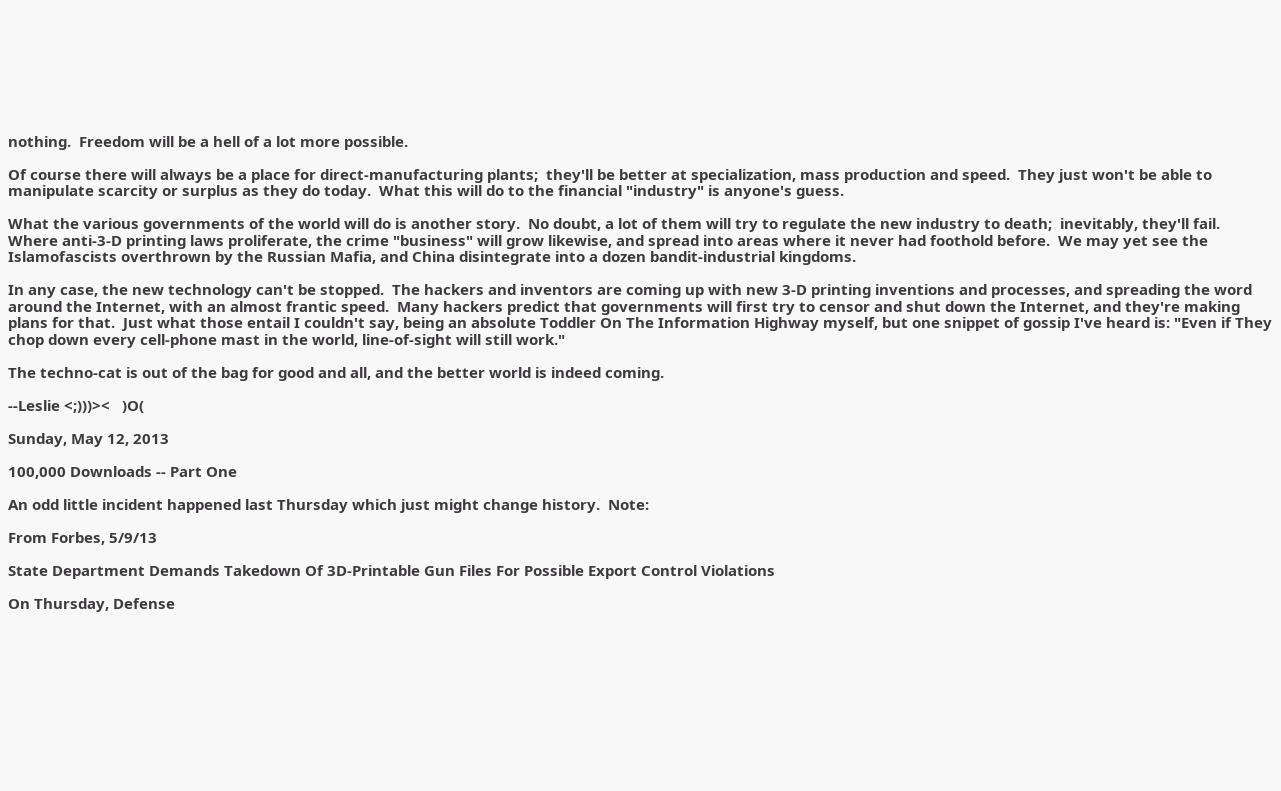nothing.  Freedom will be a hell of a lot more possible.

Of course there will always be a place for direct-manufacturing plants;  they'll be better at specialization, mass production and speed.  They just won't be able to manipulate scarcity or surplus as they do today.  What this will do to the financial "industry" is anyone's guess.

What the various governments of the world will do is another story.  No doubt, a lot of them will try to regulate the new industry to death;  inevitably, they'll fail.  Where anti-3-D printing laws proliferate, the crime "business" will grow likewise, and spread into areas where it never had foothold before.  We may yet see the Islamofascists overthrown by the Russian Mafia, and China disintegrate into a dozen bandit-industrial kingdoms.

In any case, the new technology can't be stopped.  The hackers and inventors are coming up with new 3-D printing inventions and processes, and spreading the word around the Internet, with an almost frantic speed.  Many hackers predict that governments will first try to censor and shut down the Internet, and they're making plans for that.  Just what those entail I couldn't say, being an absolute Toddler On The Information Highway myself, but one snippet of gossip I've heard is: "Even if They chop down every cell-phone mast in the world, line-of-sight will still work."

The techno-cat is out of the bag for good and all, and the better world is indeed coming.

--Leslie <;)))><   )O(

Sunday, May 12, 2013

100,000 Downloads -- Part One

An odd little incident happened last Thursday which just might change history.  Note:

From Forbes, 5/9/13

State Department Demands Takedown Of 3D-Printable Gun Files For Possible Export Control Violations

On Thursday, Defense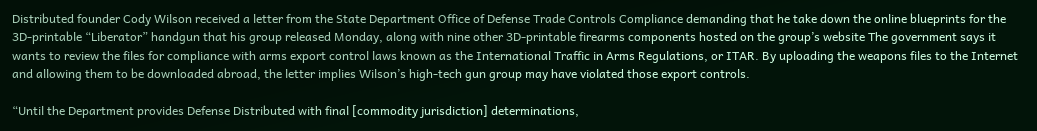Distributed founder Cody Wilson received a letter from the State Department Office of Defense Trade Controls Compliance demanding that he take down the online blueprints for the 3D-printable “Liberator” handgun that his group released Monday, along with nine other 3D-printable firearms components hosted on the group’s website The government says it wants to review the files for compliance with arms export control laws known as the International Traffic in Arms Regulations, or ITAR. By uploading the weapons files to the Internet and allowing them to be downloaded abroad, the letter implies Wilson’s high-tech gun group may have violated those export controls.

“Until the Department provides Defense Distributed with final [commodity jurisdiction] determinations,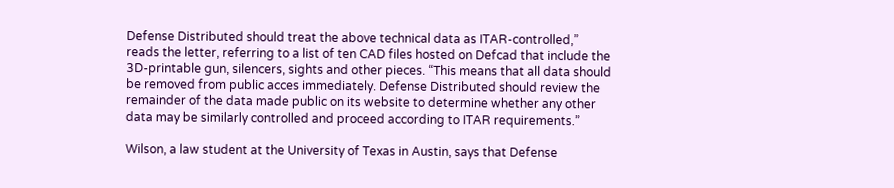Defense Distributed should treat the above technical data as ITAR-controlled,” reads the letter, referring to a list of ten CAD files hosted on Defcad that include the 3D-printable gun, silencers, sights and other pieces. “This means that all data should be removed from public acces immediately. Defense Distributed should review the remainder of the data made public on its website to determine whether any other data may be similarly controlled and proceed according to ITAR requirements.”

Wilson, a law student at the University of Texas in Austin, says that Defense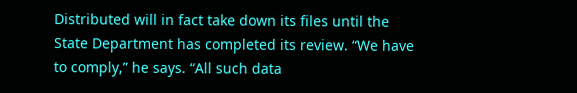Distributed will in fact take down its files until the State Department has completed its review. “We have to comply,” he says. “All such data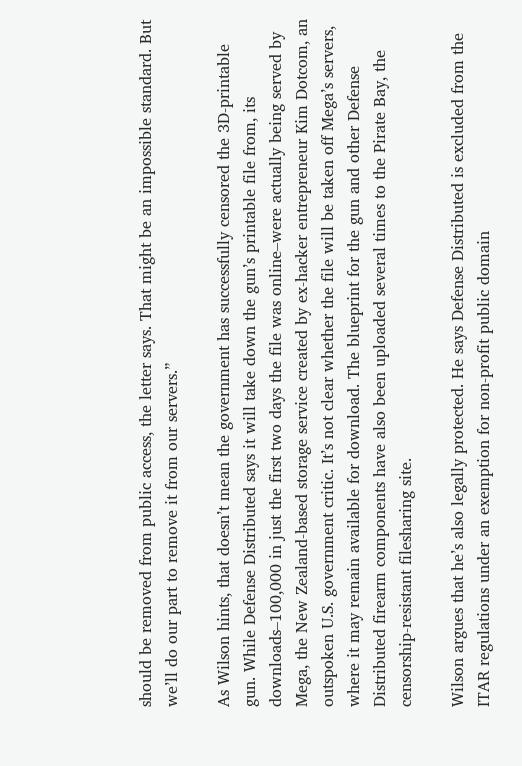should be removed from public access, the letter says. That might be an impossible standard. But we’ll do our part to remove it from our servers.”

As Wilson hints, that doesn’t mean the government has successfully censored the 3D-printable gun. While Defense Distributed says it will take down the gun’s printable file from, its downloads–100,000 in just the first two days the file was online–were actually being served by Mega, the New Zealand-based storage service created by ex-hacker entrepreneur Kim Dotcom, an outspoken U.S. government critic. It’s not clear whether the file will be taken off Mega’s servers, where it may remain available for download. The blueprint for the gun and other Defense Distributed firearm components have also been uploaded several times to the Pirate Bay, the censorship-resistant filesharing site.

Wilson argues that he’s also legally protected. He says Defense Distributed is excluded from the ITAR regulations under an exemption for non-profit public domain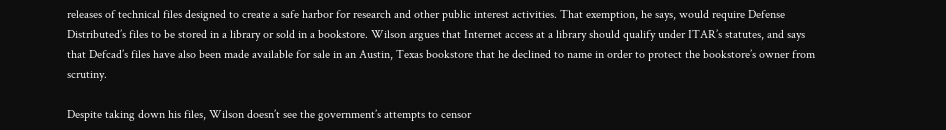releases of technical files designed to create a safe harbor for research and other public interest activities. That exemption, he says, would require Defense Distributed’s files to be stored in a library or sold in a bookstore. Wilson argues that Internet access at a library should qualify under ITAR’s statutes, and says that Defcad’s files have also been made available for sale in an Austin, Texas bookstore that he declined to name in order to protect the bookstore’s owner from scrutiny.

Despite taking down his files, Wilson doesn’t see the government’s attempts to censor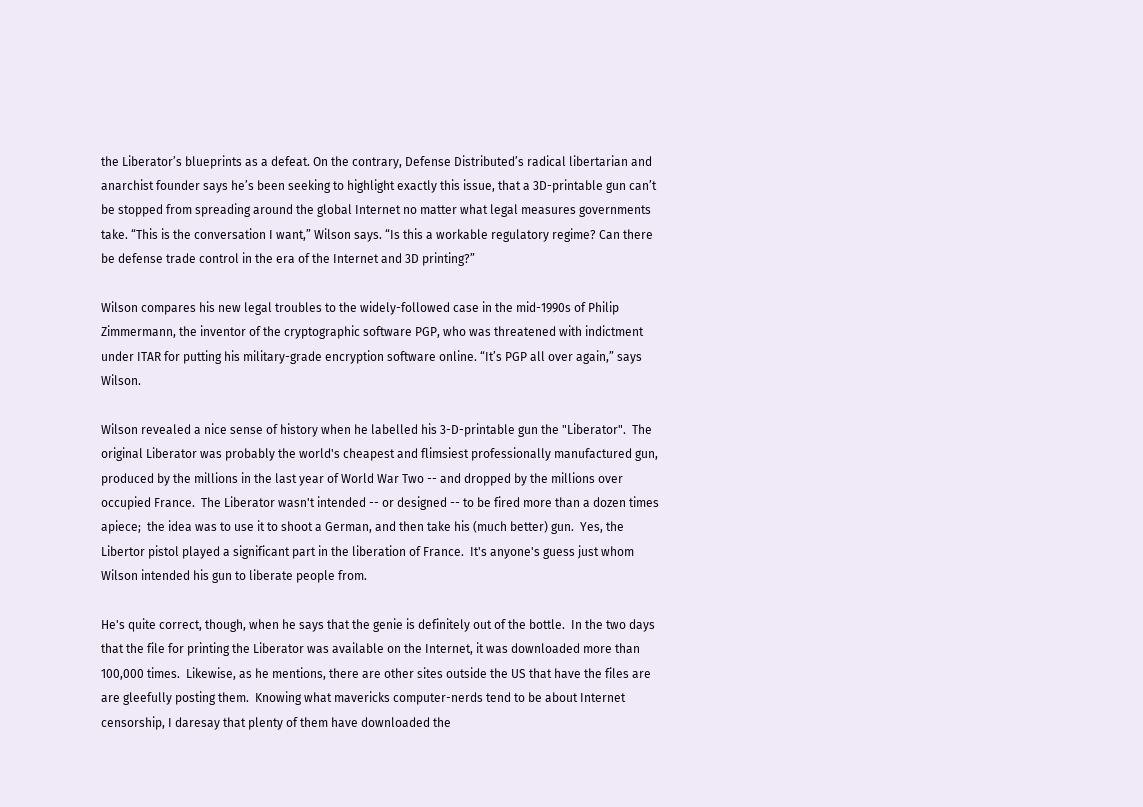the Liberator’s blueprints as a defeat. On the contrary, Defense Distributed’s radical libertarian and anarchist founder says he’s been seeking to highlight exactly this issue, that a 3D-printable gun can’t be stopped from spreading around the global Internet no matter what legal measures governments take. “This is the conversation I want,” Wilson says. “Is this a workable regulatory regime? Can there be defense trade control in the era of the Internet and 3D printing?”

Wilson compares his new legal troubles to the widely-followed case in the mid-1990s of Philip Zimmermann, the inventor of the cryptographic software PGP, who was threatened with indictment under ITAR for putting his military-grade encryption software online. “It’s PGP all over again,” says Wilson.

Wilson revealed a nice sense of history when he labelled his 3-D-printable gun the "Liberator".  The original Liberator was probably the world's cheapest and flimsiest professionally manufactured gun, produced by the millions in the last year of World War Two -- and dropped by the millions over occupied France.  The Liberator wasn't intended -- or designed -- to be fired more than a dozen times apiece;  the idea was to use it to shoot a German, and then take his (much better) gun.  Yes, the Libertor pistol played a significant part in the liberation of France.  It's anyone's guess just whom Wilson intended his gun to liberate people from.

He's quite correct, though, when he says that the genie is definitely out of the bottle.  In the two days that the file for printing the Liberator was available on the Internet, it was downloaded more than 100,000 times.  Likewise, as he mentions, there are other sites outside the US that have the files are are gleefully posting them.  Knowing what mavericks computer-nerds tend to be about Internet censorship, I daresay that plenty of them have downloaded the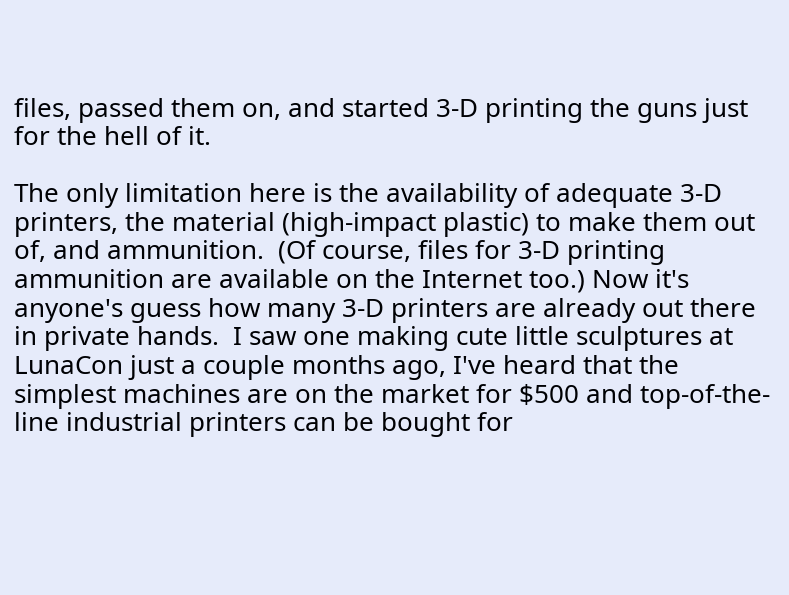files, passed them on, and started 3-D printing the guns just for the hell of it.

The only limitation here is the availability of adequate 3-D printers, the material (high-impact plastic) to make them out of, and ammunition.  (Of course, files for 3-D printing ammunition are available on the Internet too.) Now it's anyone's guess how many 3-D printers are already out there in private hands.  I saw one making cute little sculptures at LunaCon just a couple months ago, I've heard that the simplest machines are on the market for $500 and top-of-the-line industrial printers can be bought for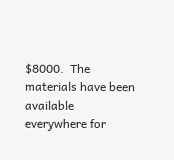$8000.  The materials have been available everywhere for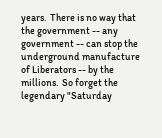years.  There is no way that the government -- any government -- can stop the underground manufacture of Liberators -- by the millions.  So forget the legendary "Saturday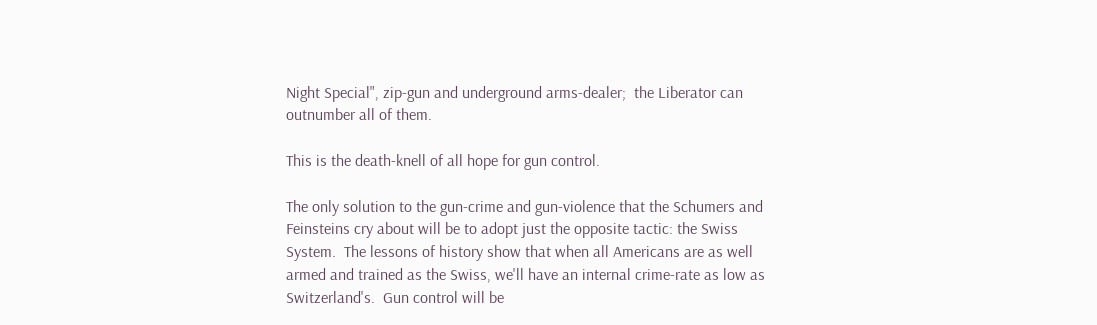Night Special", zip-gun and underground arms-dealer;  the Liberator can outnumber all of them.

This is the death-knell of all hope for gun control.

The only solution to the gun-crime and gun-violence that the Schumers and Feinsteins cry about will be to adopt just the opposite tactic: the Swiss System.  The lessons of history show that when all Americans are as well armed and trained as the Swiss, we'll have an internal crime-rate as low as Switzerland's.  Gun control will be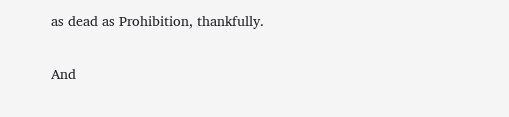as dead as Prohibition, thankfully.

And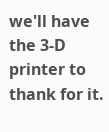we'll have the 3-D printer to thank for it.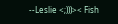--Leslie <;)))>< Fish